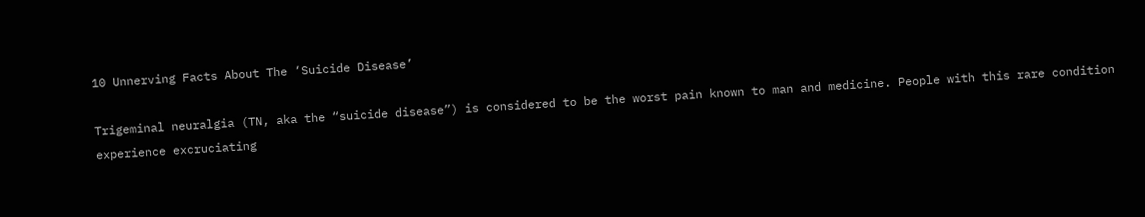10 Unnerving Facts About The ‘Suicide Disease’

Trigeminal neuralgia (TN, aka the “suicide disease”) is considered to be the worst pain known to man and medicine. People with this rare condition experience excruciating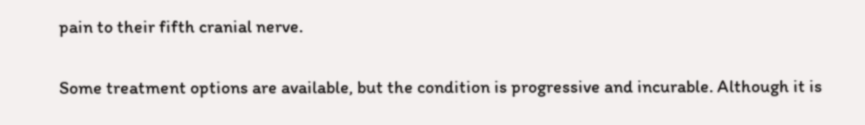pain to their fifth cranial nerve.

Some treatment options are available, but the condition is progressive and incurable. Although it is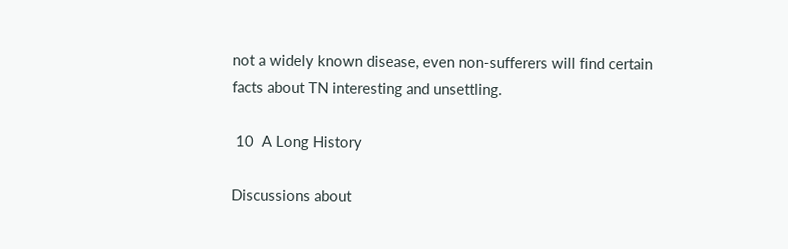not a widely known disease, even non-sufferers will find certain facts about TN interesting and unsettling.

 10  A Long History

Discussions about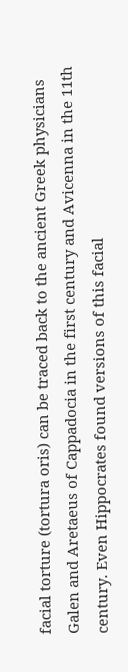facial torture (tortura oris) can be traced back to the ancient Greek physicians Galen and Aretaeus of Cappadocia in the first century and Avicenna in the 11th century. Even Hippocrates found versions of this facial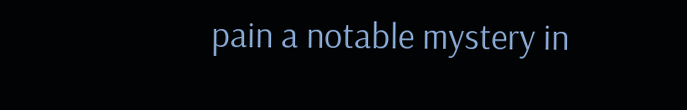pain a notable mystery in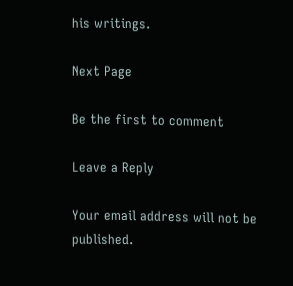his writings.

Next Page

Be the first to comment

Leave a Reply

Your email address will not be published.